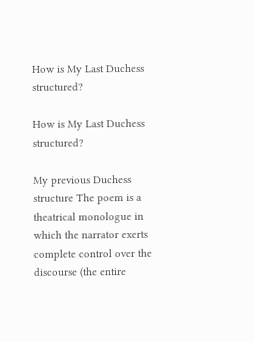How is My Last Duchess structured?

How is My Last Duchess structured?

My previous Duchess structure The poem is a theatrical monologue in which the narrator exerts complete control over the discourse (the entire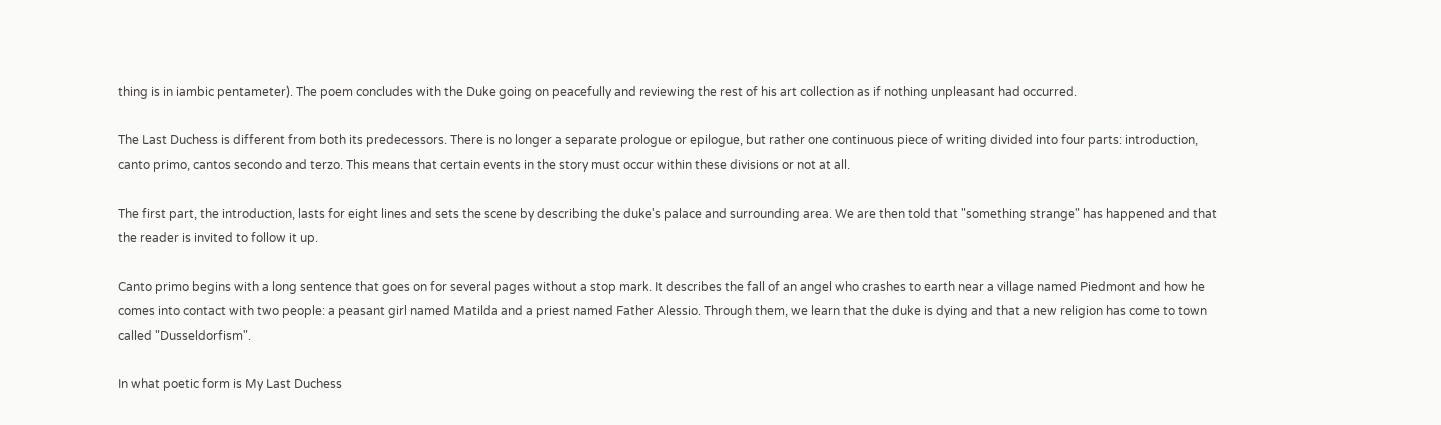thing is in iambic pentameter). The poem concludes with the Duke going on peacefully and reviewing the rest of his art collection as if nothing unpleasant had occurred.

The Last Duchess is different from both its predecessors. There is no longer a separate prologue or epilogue, but rather one continuous piece of writing divided into four parts: introduction, canto primo, cantos secondo and terzo. This means that certain events in the story must occur within these divisions or not at all.

The first part, the introduction, lasts for eight lines and sets the scene by describing the duke's palace and surrounding area. We are then told that "something strange" has happened and that the reader is invited to follow it up.

Canto primo begins with a long sentence that goes on for several pages without a stop mark. It describes the fall of an angel who crashes to earth near a village named Piedmont and how he comes into contact with two people: a peasant girl named Matilda and a priest named Father Alessio. Through them, we learn that the duke is dying and that a new religion has come to town called "Dusseldorfism".

In what poetic form is My Last Duchess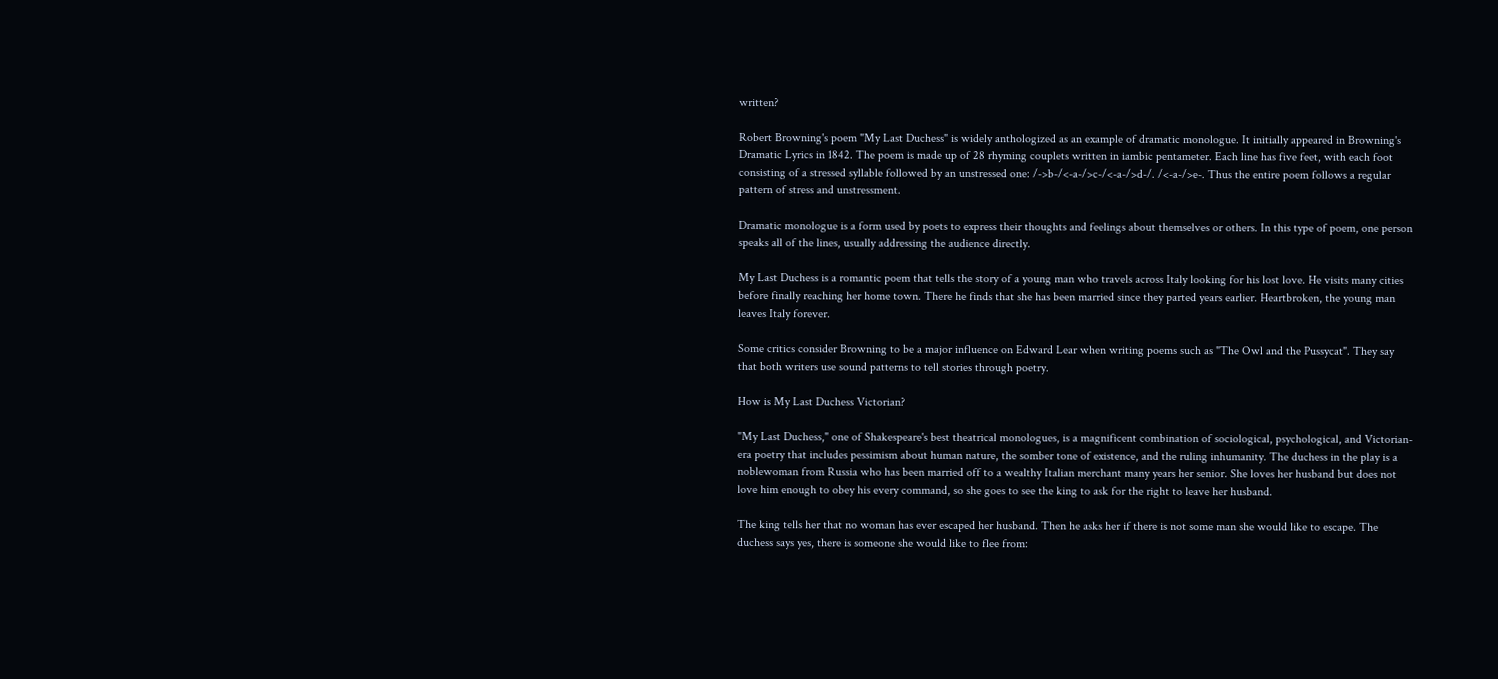written?

Robert Browning's poem "My Last Duchess" is widely anthologized as an example of dramatic monologue. It initially appeared in Browning's Dramatic Lyrics in 1842. The poem is made up of 28 rhyming couplets written in iambic pentameter. Each line has five feet, with each foot consisting of a stressed syllable followed by an unstressed one: /->b-/<-a-/>c-/<-a-/>d-/. /<-a-/>e-. Thus the entire poem follows a regular pattern of stress and unstressment.

Dramatic monologue is a form used by poets to express their thoughts and feelings about themselves or others. In this type of poem, one person speaks all of the lines, usually addressing the audience directly.

My Last Duchess is a romantic poem that tells the story of a young man who travels across Italy looking for his lost love. He visits many cities before finally reaching her home town. There he finds that she has been married since they parted years earlier. Heartbroken, the young man leaves Italy forever.

Some critics consider Browning to be a major influence on Edward Lear when writing poems such as "The Owl and the Pussycat". They say that both writers use sound patterns to tell stories through poetry.

How is My Last Duchess Victorian?

"My Last Duchess," one of Shakespeare's best theatrical monologues, is a magnificent combination of sociological, psychological, and Victorian-era poetry that includes pessimism about human nature, the somber tone of existence, and the ruling inhumanity. The duchess in the play is a noblewoman from Russia who has been married off to a wealthy Italian merchant many years her senior. She loves her husband but does not love him enough to obey his every command, so she goes to see the king to ask for the right to leave her husband.

The king tells her that no woman has ever escaped her husband. Then he asks her if there is not some man she would like to escape. The duchess says yes, there is someone she would like to flee from: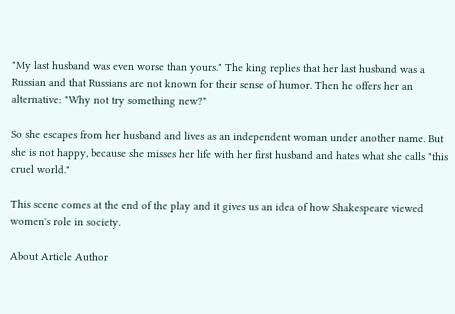"My last husband was even worse than yours." The king replies that her last husband was a Russian and that Russians are not known for their sense of humor. Then he offers her an alternative: "Why not try something new?"

So she escapes from her husband and lives as an independent woman under another name. But she is not happy, because she misses her life with her first husband and hates what she calls "this cruel world."

This scene comes at the end of the play and it gives us an idea of how Shakespeare viewed women's role in society.

About Article Author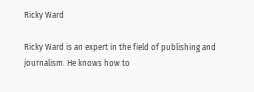Ricky Ward

Ricky Ward is an expert in the field of publishing and journalism. He knows how to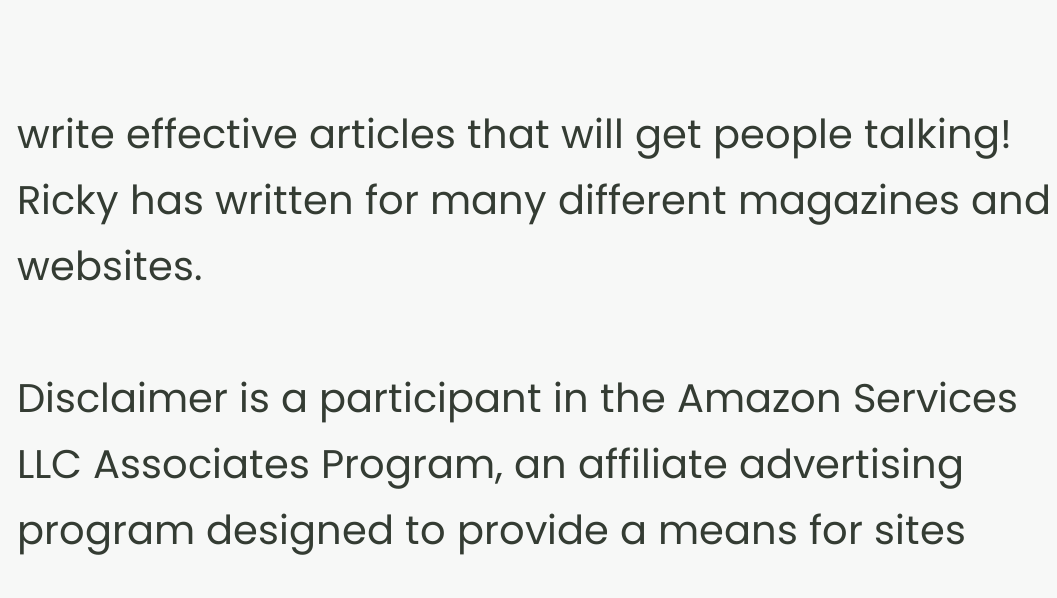write effective articles that will get people talking! Ricky has written for many different magazines and websites.

Disclaimer is a participant in the Amazon Services LLC Associates Program, an affiliate advertising program designed to provide a means for sites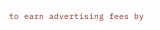to earn advertising fees by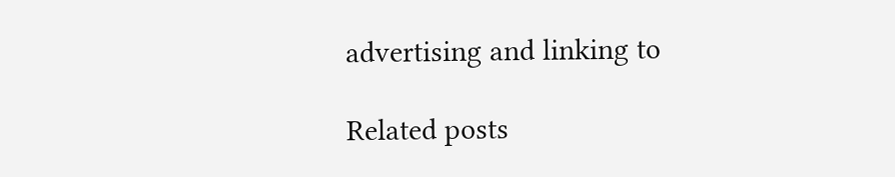advertising and linking to

Related posts